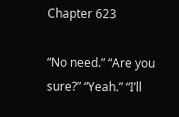Chapter 623

“No need.” “Are you sure?” “Yeah.” “I’ll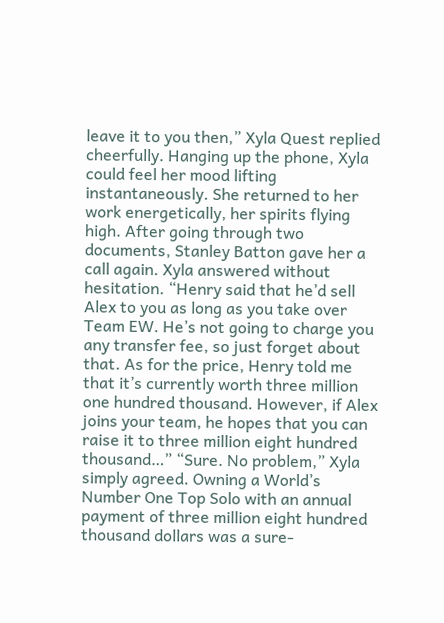leave it to you then,” Xyla Quest replied cheerfully. Hanging up the phone, Xyla could feel her mood lifting instantaneously. She returned to her work energetically, her spirits flying high. After going through two documents, Stanley Batton gave her a call again. Xyla answered without hesitation. “Henry said that he’d sell Alex to you as long as you take over Team EW. He’s not going to charge you any transfer fee, so just forget about that. As for the price, Henry told me that it’s currently worth three million one hundred thousand. However, if Alex joins your team, he hopes that you can raise it to three million eight hundred thousand…” “Sure. No problem,” Xyla simply agreed. Owning a World’s Number One Top Solo with an annual payment of three million eight hundred thousand dollars was a sure-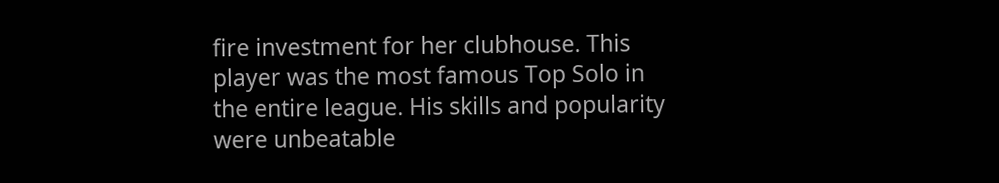fire investment for her clubhouse. This player was the most famous Top Solo in the entire league. His skills and popularity were unbeatable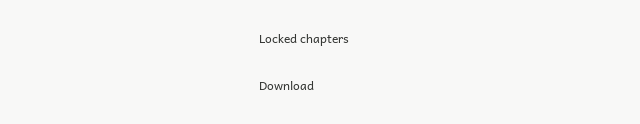Locked chapters

Download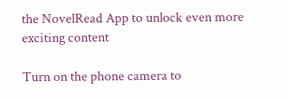the NovelRead App to unlock even more exciting content

Turn on the phone camera to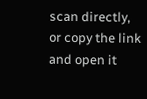scan directly, or copy the link and open it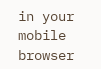in your mobile browser